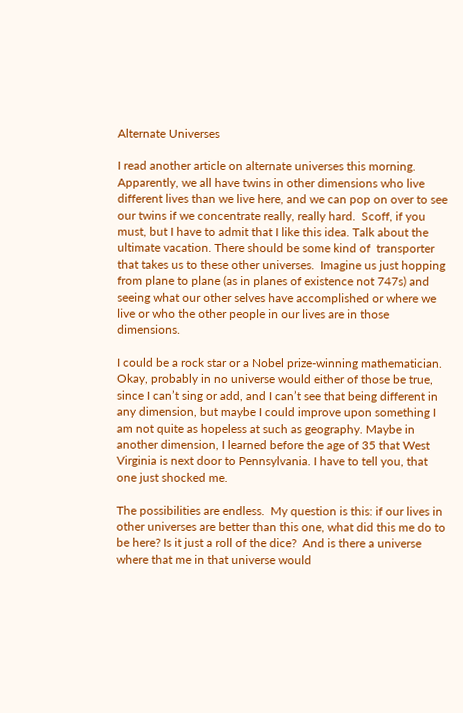Alternate Universes

I read another article on alternate universes this morning. Apparently, we all have twins in other dimensions who live different lives than we live here, and we can pop on over to see our twins if we concentrate really, really hard.  Scoff, if you must, but I have to admit that I like this idea. Talk about the ultimate vacation. There should be some kind of  transporter that takes us to these other universes.  Imagine us just hopping from plane to plane (as in planes of existence not 747s) and seeing what our other selves have accomplished or where we live or who the other people in our lives are in those dimensions.

I could be a rock star or a Nobel prize-winning mathematician. Okay, probably in no universe would either of those be true, since I can’t sing or add, and I can’t see that being different in any dimension, but maybe I could improve upon something I am not quite as hopeless at such as geography. Maybe in another dimension, I learned before the age of 35 that West Virginia is next door to Pennsylvania. I have to tell you, that one just shocked me.

The possibilities are endless.  My question is this: if our lives in other universes are better than this one, what did this me do to be here? Is it just a roll of the dice?  And is there a universe where that me in that universe would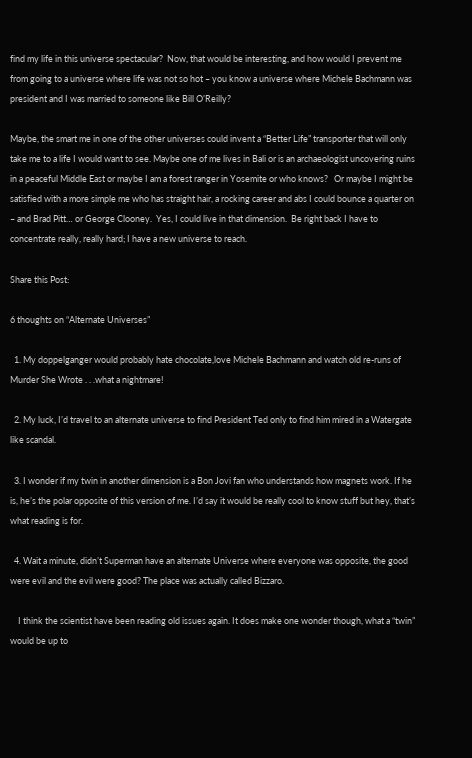find my life in this universe spectacular?  Now, that would be interesting, and how would I prevent me from going to a universe where life was not so hot – you know a universe where Michele Bachmann was president and I was married to someone like Bill O’Reilly?

Maybe, the smart me in one of the other universes could invent a “Better Life” transporter that will only take me to a life I would want to see. Maybe one of me lives in Bali or is an archaeologist uncovering ruins in a peaceful Middle East or maybe I am a forest ranger in Yosemite or who knows?   Or maybe I might be satisfied with a more simple me who has straight hair, a rocking career and abs I could bounce a quarter on – and Brad Pitt… or George Clooney.  Yes, I could live in that dimension.  Be right back I have to concentrate really, really hard; I have a new universe to reach.

Share this Post:

6 thoughts on “Alternate Universes”

  1. My doppelganger would probably hate chocolate,love Michele Bachmann and watch old re-runs of Murder She Wrote . . .what a nightmare!

  2. My luck, I’d travel to an alternate universe to find President Ted only to find him mired in a Watergate like scandal.

  3. I wonder if my twin in another dimension is a Bon Jovi fan who understands how magnets work. If he is, he’s the polar opposite of this version of me. I’d say it would be really cool to know stuff but hey, that’s what reading is for.

  4. Wait a minute, didn’t Superman have an alternate Universe where everyone was opposite, the good were evil and the evil were good? The place was actually called Bizzaro.

    I think the scientist have been reading old issues again. It does make one wonder though, what a “twin” would be up to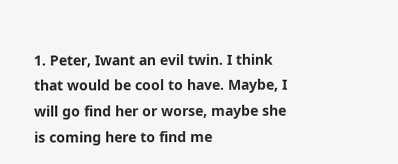1. Peter, Iwant an evil twin. I think that would be cool to have. Maybe, I will go find her or worse, maybe she is coming here to find me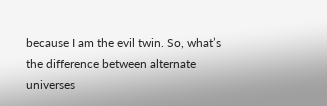because I am the evil twin. So, what’s the difference between alternate universes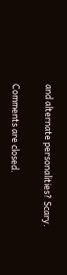and alternate personalities? Scary.

Comments are closed.